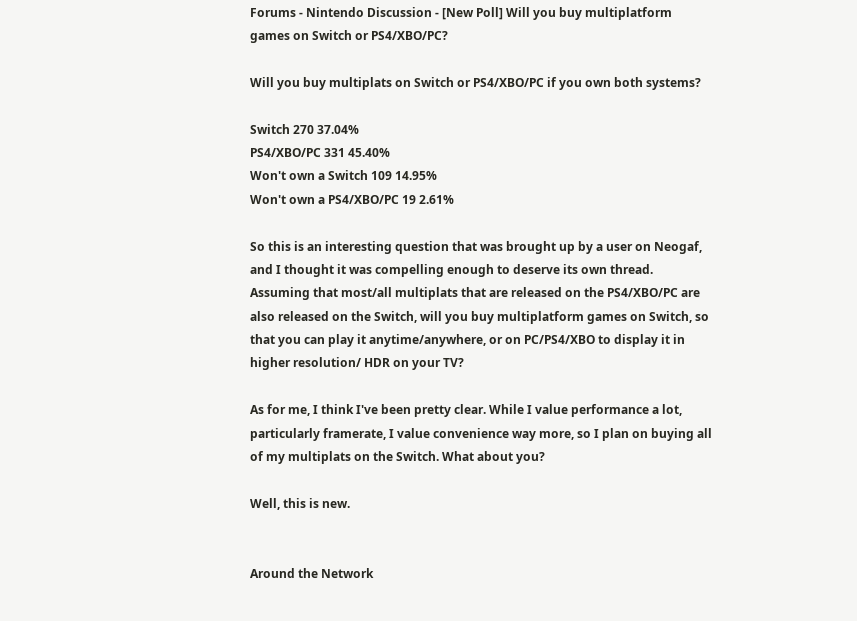Forums - Nintendo Discussion - [New Poll] Will you buy multiplatform games on Switch or PS4/XBO/PC?

Will you buy multiplats on Switch or PS4/XBO/PC if you own both systems?

Switch 270 37.04%
PS4/XBO/PC 331 45.40%
Won't own a Switch 109 14.95%
Won't own a PS4/XBO/PC 19 2.61%

So this is an interesting question that was brought up by a user on Neogaf, and I thought it was compelling enough to deserve its own thread. Assuming that most/all multiplats that are released on the PS4/XBO/PC are also released on the Switch, will you buy multiplatform games on Switch, so that you can play it anytime/anywhere, or on PC/PS4/XBO to display it in higher resolution/ HDR on your TV?

As for me, I think I've been pretty clear. While I value performance a lot, particularly framerate, I value convenience way more, so I plan on buying all of my multiplats on the Switch. What about you?

Well, this is new.


Around the Network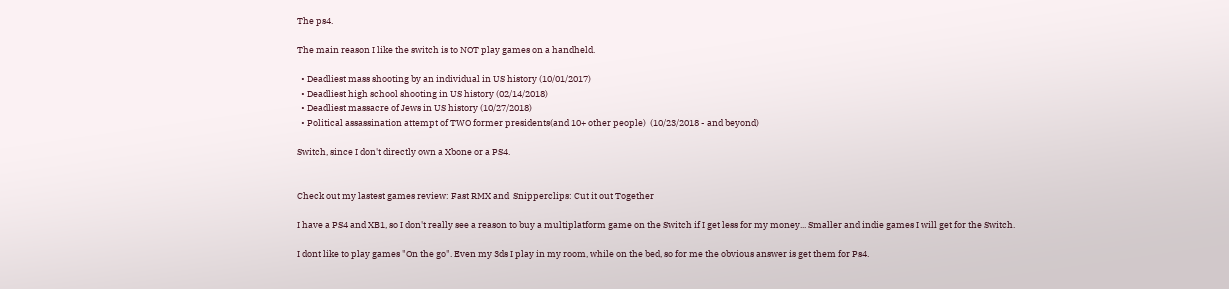The ps4.

The main reason I like the switch is to NOT play games on a handheld.

  • Deadliest mass shooting by an individual in US history (10/01/2017)
  • Deadliest high school shooting in US history (02/14/2018)
  • Deadliest massacre of Jews in US history (10/27/2018)
  • Political assassination attempt of TWO former presidents(and 10+ other people)  (10/23/2018 - and beyond)

Switch, since I don't directly own a Xbone or a PS4.


Check out my lastest games review: Fast RMX and  Snipperclips: Cut it out Together

I have a PS4 and XB1, so I don't really see a reason to buy a multiplatform game on the Switch if I get less for my money... Smaller and indie games I will get for the Switch.

I dont like to play games "On the go". Even my 3ds I play in my room, while on the bed, so for me the obvious answer is get them for Ps4.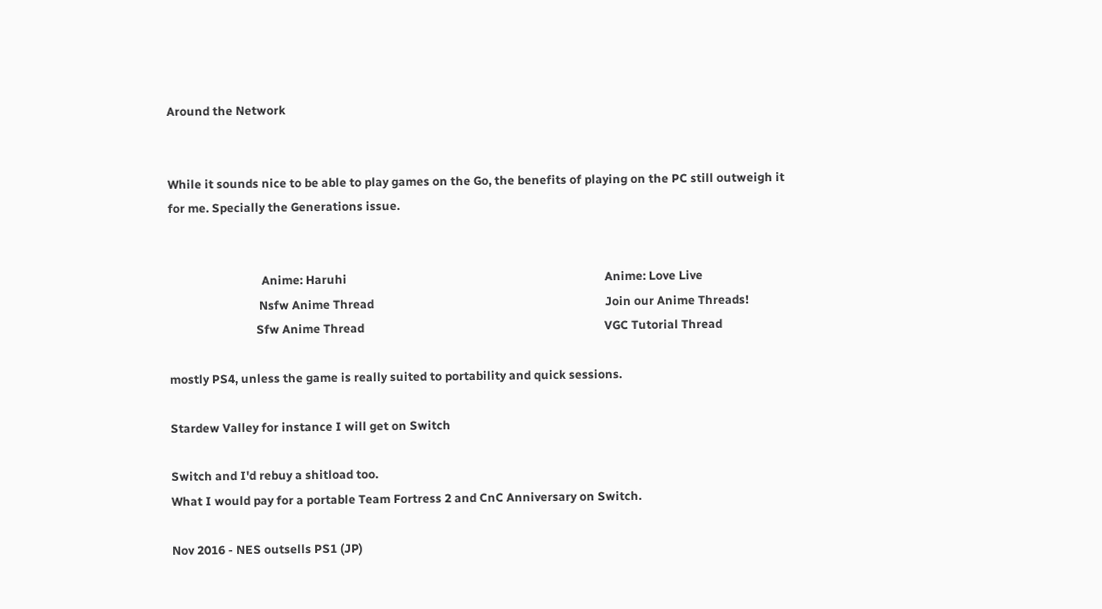Around the Network


While it sounds nice to be able to play games on the Go, the benefits of playing on the PC still outweigh it for me. Specially the Generations issue.


                               Anime: Haruhi                                                                                      Anime: Love Live
                              Nsfw Anime Thread                                                                             Join our Anime Threads!
                             Sfw Anime Thread                                                                                VGC Tutorial Thread

mostly PS4, unless the game is really suited to portability and quick sessions.

Stardew Valley for instance I will get on Switch

Switch and I'd rebuy a shitload too.
What I would pay for a portable Team Fortress 2 and CnC Anniversary on Switch.

Nov 2016 - NES outsells PS1 (JP)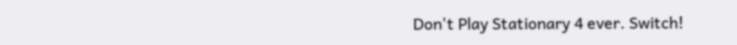Don't Play Stationary 4 ever. Switch!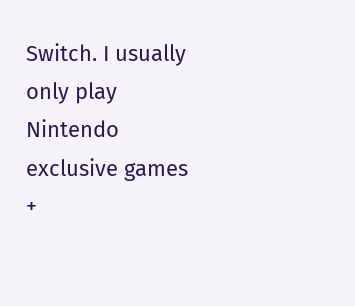Switch. I usually only play Nintendo exclusive games +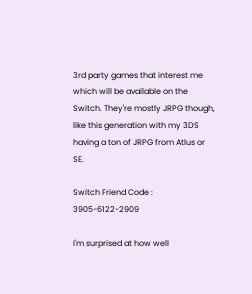3rd party games that interest me which will be available on the Switch. They're mostly JRPG though, like this generation with my 3DS having a ton of JRPG from Atlus or SE.

Switch Friend Code : 3905-6122-2909

I'm surprised at how well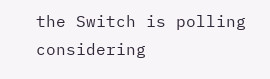the Switch is polling considering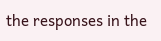the responses in the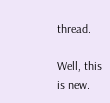thread.

Well, this is new.